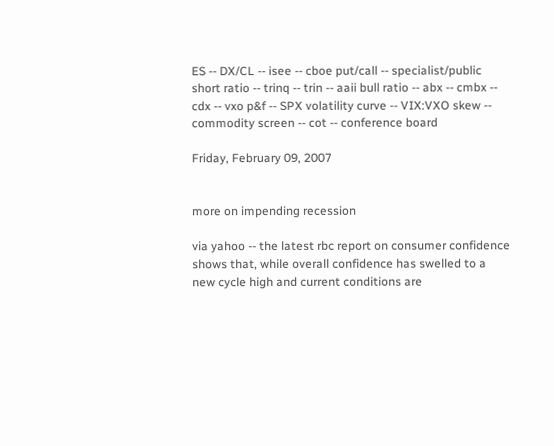ES -- DX/CL -- isee -- cboe put/call -- specialist/public short ratio -- trinq -- trin -- aaii bull ratio -- abx -- cmbx -- cdx -- vxo p&f -- SPX volatility curve -- VIX:VXO skew -- commodity screen -- cot -- conference board

Friday, February 09, 2007


more on impending recession

via yahoo -- the latest rbc report on consumer confidence shows that, while overall confidence has swelled to a new cycle high and current conditions are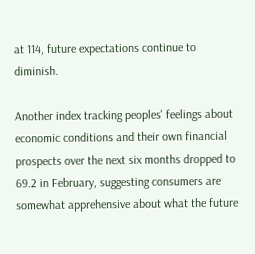at 114, future expectations continue to diminish.

Another index tracking peoples' feelings about economic conditions and their own financial prospects over the next six months dropped to 69.2 in February, suggesting consumers are somewhat apprehensive about what the future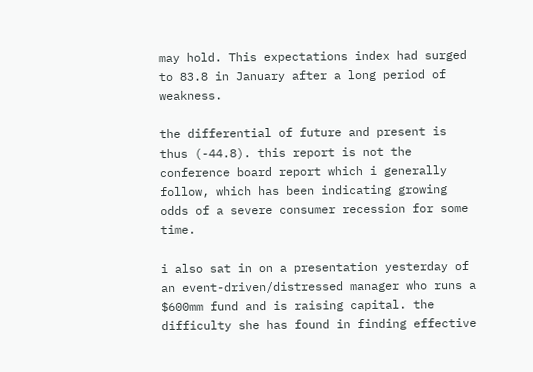may hold. This expectations index had surged to 83.8 in January after a long period of weakness.

the differential of future and present is thus (-44.8). this report is not the conference board report which i generally follow, which has been indicating growing odds of a severe consumer recession for some time.

i also sat in on a presentation yesterday of an event-driven/distressed manager who runs a $600mm fund and is raising capital. the difficulty she has found in finding effective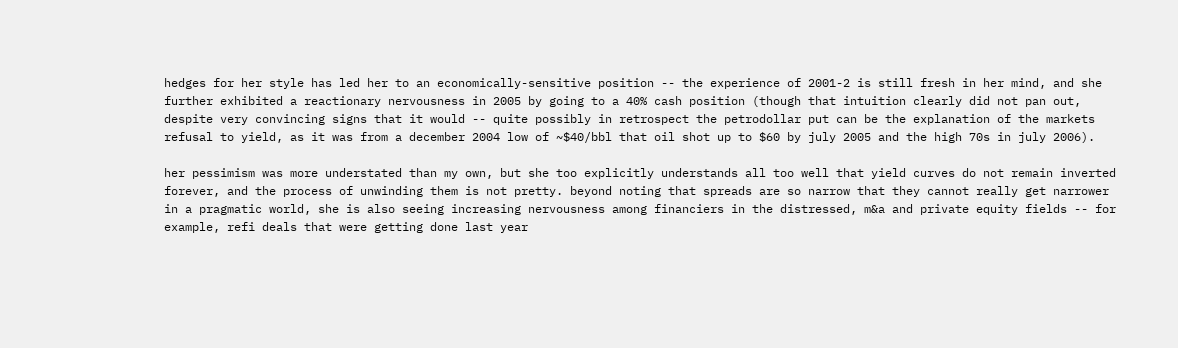hedges for her style has led her to an economically-sensitive position -- the experience of 2001-2 is still fresh in her mind, and she further exhibited a reactionary nervousness in 2005 by going to a 40% cash position (though that intuition clearly did not pan out, despite very convincing signs that it would -- quite possibly in retrospect the petrodollar put can be the explanation of the markets refusal to yield, as it was from a december 2004 low of ~$40/bbl that oil shot up to $60 by july 2005 and the high 70s in july 2006).

her pessimism was more understated than my own, but she too explicitly understands all too well that yield curves do not remain inverted forever, and the process of unwinding them is not pretty. beyond noting that spreads are so narrow that they cannot really get narrower in a pragmatic world, she is also seeing increasing nervousness among financiers in the distressed, m&a and private equity fields -- for example, refi deals that were getting done last year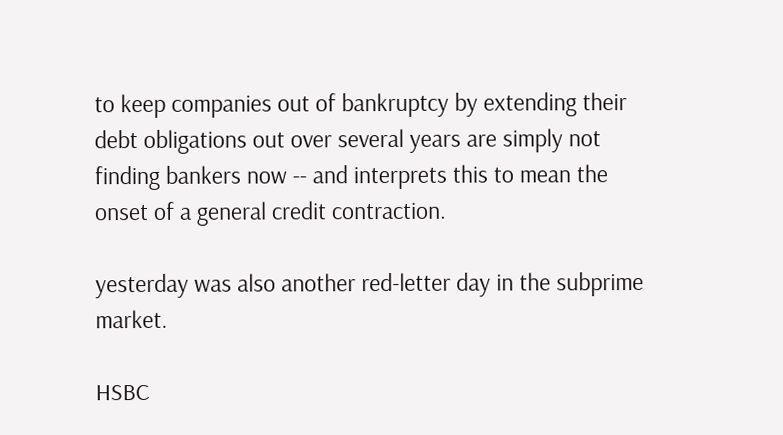to keep companies out of bankruptcy by extending their debt obligations out over several years are simply not finding bankers now -- and interprets this to mean the onset of a general credit contraction.

yesterday was also another red-letter day in the subprime market.

HSBC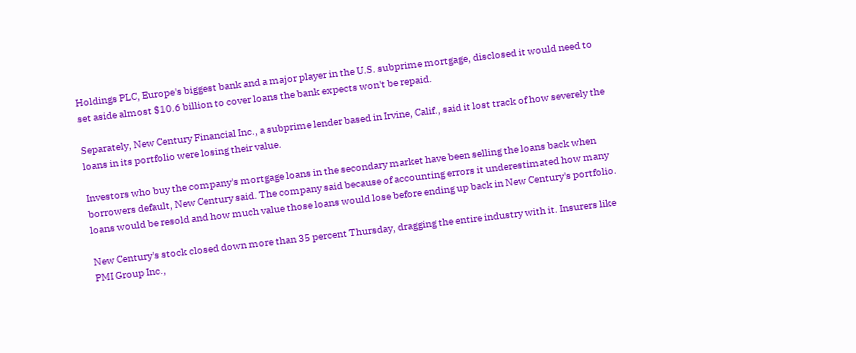Holdings PLC, Europe's biggest bank and a major player in the U.S. subprime mortgage, disclosed it would need to set aside almost $10.6 billion to cover loans the bank expects won't be repaid.

Separately, New Century Financial Inc., a subprime lender based in Irvine, Calif., said it lost track of how severely the loans in its portfolio were losing their value.

Investors who buy the company's mortgage loans in the secondary market have been selling the loans back when borrowers default, New Century said. The company said because of accounting errors it underestimated how many loans would be resold and how much value those loans would lose before ending up back in New Century's portfolio.

New Century's stock closed down more than 35 percent Thursday, dragging the entire industry with it. Insurers like PMI Group Inc.,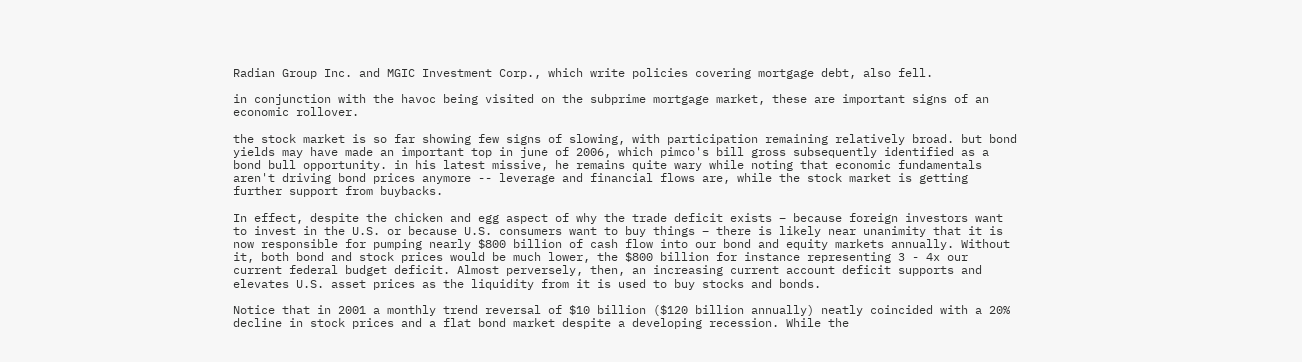Radian Group Inc. and MGIC Investment Corp., which write policies covering mortgage debt, also fell.

in conjunction with the havoc being visited on the subprime mortgage market, these are important signs of an economic rollover.

the stock market is so far showing few signs of slowing, with participation remaining relatively broad. but bond yields may have made an important top in june of 2006, which pimco's bill gross subsequently identified as a bond bull opportunity. in his latest missive, he remains quite wary while noting that economic fundamentals aren't driving bond prices anymore -- leverage and financial flows are, while the stock market is getting further support from buybacks.

In effect, despite the chicken and egg aspect of why the trade deficit exists – because foreign investors want to invest in the U.S. or because U.S. consumers want to buy things – there is likely near unanimity that it is now responsible for pumping nearly $800 billion of cash flow into our bond and equity markets annually. Without it, both bond and stock prices would be much lower, the $800 billion for instance representing 3 - 4x our current federal budget deficit. Almost perversely, then, an increasing current account deficit supports and elevates U.S. asset prices as the liquidity from it is used to buy stocks and bonds.

Notice that in 2001 a monthly trend reversal of $10 billion ($120 billion annually) neatly coincided with a 20% decline in stock prices and a flat bond market despite a developing recession. While the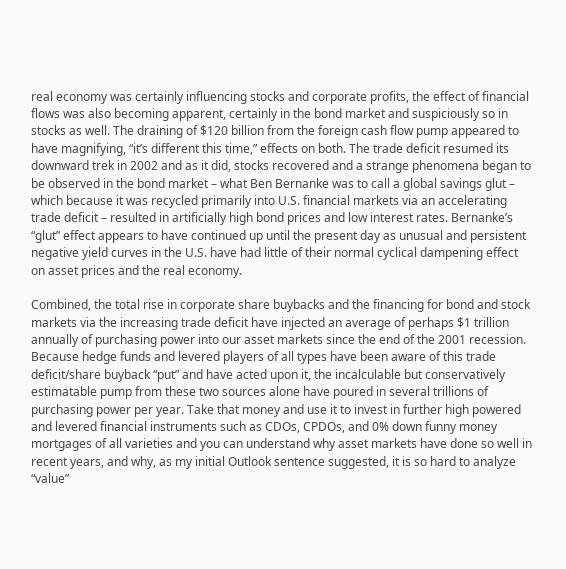real economy was certainly influencing stocks and corporate profits, the effect of financial flows was also becoming apparent, certainly in the bond market and suspiciously so in stocks as well. The draining of $120 billion from the foreign cash flow pump appeared to have magnifying, “it’s different this time,” effects on both. The trade deficit resumed its downward trek in 2002 and as it did, stocks recovered and a strange phenomena began to be observed in the bond market – what Ben Bernanke was to call a global savings glut – which because it was recycled primarily into U.S. financial markets via an accelerating trade deficit – resulted in artificially high bond prices and low interest rates. Bernanke’s “glut” effect appears to have continued up until the present day as unusual and persistent negative yield curves in the U.S. have had little of their normal cyclical dampening effect on asset prices and the real economy.

Combined, the total rise in corporate share buybacks and the financing for bond and stock markets via the increasing trade deficit have injected an average of perhaps $1 trillion annually of purchasing power into our asset markets since the end of the 2001 recession. Because hedge funds and levered players of all types have been aware of this trade deficit/share buyback “put” and have acted upon it, the incalculable but conservatively estimatable pump from these two sources alone have poured in several trillions of purchasing power per year. Take that money and use it to invest in further high powered and levered financial instruments such as CDOs, CPDOs, and 0% down funny money mortgages of all varieties and you can understand why asset markets have done so well in recent years, and why, as my initial Outlook sentence suggested, it is so hard to analyze “value”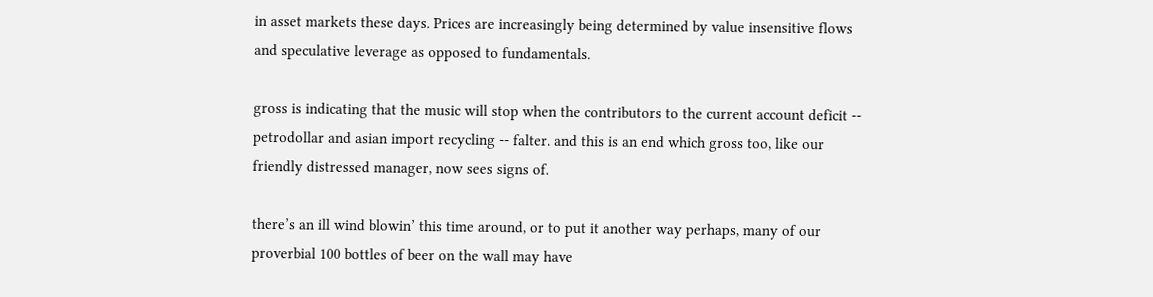in asset markets these days. Prices are increasingly being determined by value insensitive flows and speculative leverage as opposed to fundamentals.

gross is indicating that the music will stop when the contributors to the current account deficit -- petrodollar and asian import recycling -- falter. and this is an end which gross too, like our friendly distressed manager, now sees signs of.

there’s an ill wind blowin’ this time around, or to put it another way perhaps, many of our proverbial 100 bottles of beer on the wall may have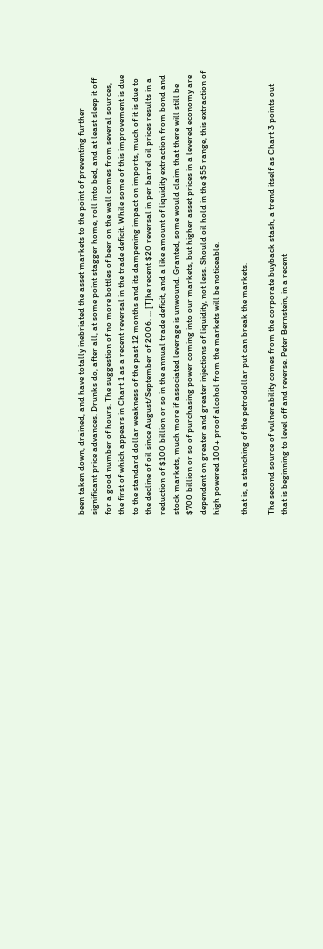been taken down, drained, and have totally inebriated the asset markets to the point of preventing further significant price advances. Drunks do, after all, at some point stagger home, roll into bed, and at least sleep it off for a good number of hours. The suggestion of no more bottles of beer on the wall comes from several sources, the first of which appears in Chart 1 as a recent reversal in the trade deficit. While some of this improvement is due to the standard dollar weakness of the past 12 months and its dampening impact on imports, much of it is due to the decline of oil since August/September of 2006. ... [T]he recent $20 reversal in per barrel oil prices results in a reduction of $100 billion or so in the annual trade deficit, and a like amount of liquidity extraction from bond and stock markets, much more if associated leverage is unwound. Granted, some would claim that there will still be $700 billion or so of purchasing power coming into our markets, but higher asset prices in a levered economy are dependent on greater and greater injections of liquidity, not less. Should oil hold in the $55 range, this extraction of high powered 100+ proof alcohol from the markets will be noticeable.

that is, a stanching of the petrodollar put can break the markets.

The second source of vulnerability comes from the corporate buyback stash, a trend itself as Chart 3 points out that is beginning to level off and reverse. Peter Bernstein, in a recent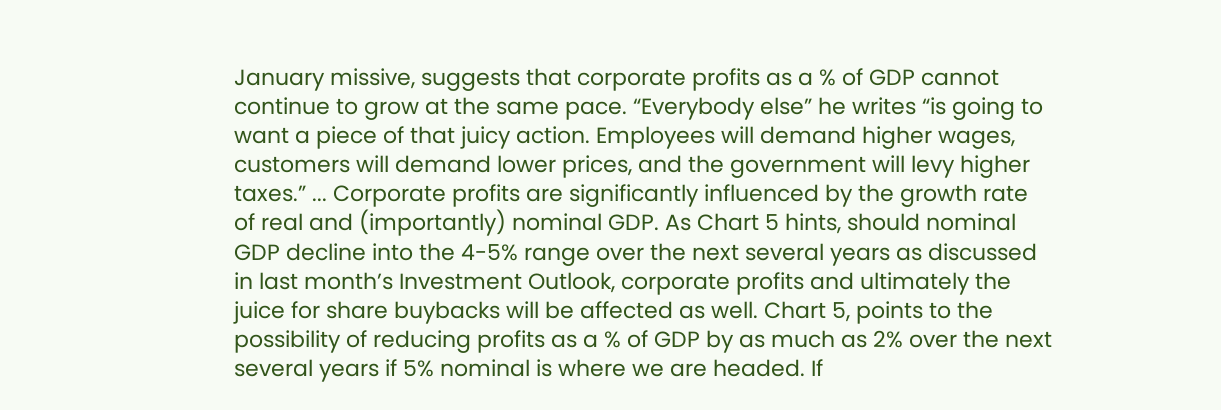January missive, suggests that corporate profits as a % of GDP cannot continue to grow at the same pace. “Everybody else” he writes “is going to want a piece of that juicy action. Employees will demand higher wages, customers will demand lower prices, and the government will levy higher taxes.” ... Corporate profits are significantly influenced by the growth rate of real and (importantly) nominal GDP. As Chart 5 hints, should nominal GDP decline into the 4-5% range over the next several years as discussed in last month’s Investment Outlook, corporate profits and ultimately the juice for share buybacks will be affected as well. Chart 5, points to the possibility of reducing profits as a % of GDP by as much as 2% over the next several years if 5% nominal is where we are headed. If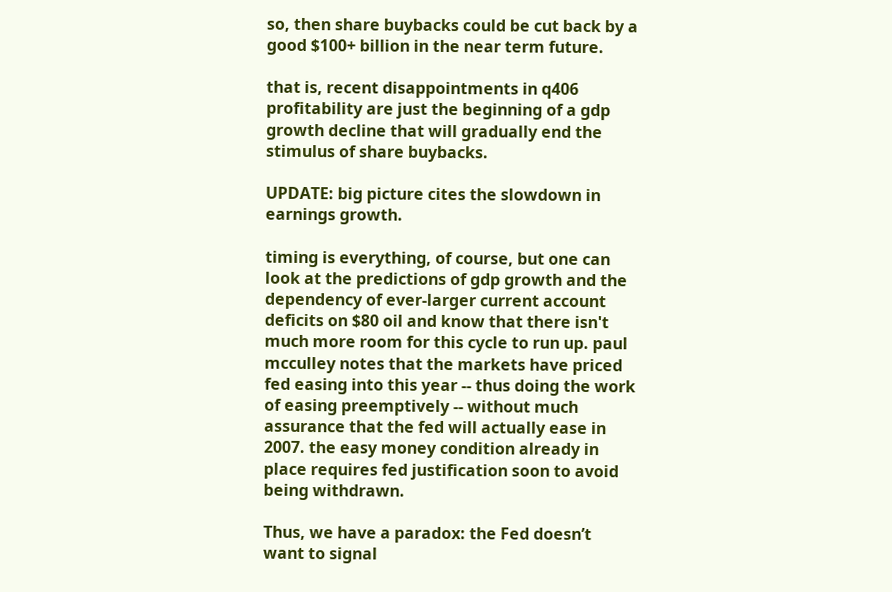so, then share buybacks could be cut back by a good $100+ billion in the near term future.

that is, recent disappointments in q406 profitability are just the beginning of a gdp growth decline that will gradually end the stimulus of share buybacks.

UPDATE: big picture cites the slowdown in earnings growth.

timing is everything, of course, but one can look at the predictions of gdp growth and the dependency of ever-larger current account deficits on $80 oil and know that there isn't much more room for this cycle to run up. paul mcculley notes that the markets have priced fed easing into this year -- thus doing the work of easing preemptively -- without much assurance that the fed will actually ease in 2007. the easy money condition already in place requires fed justification soon to avoid being withdrawn.

Thus, we have a paradox: the Fed doesn’t want to signal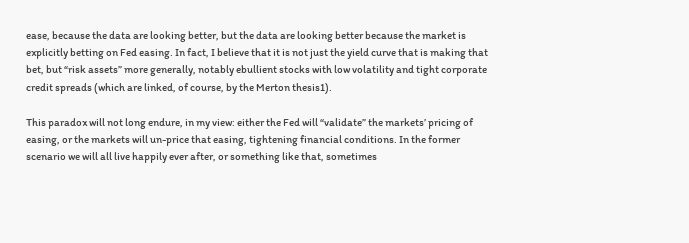ease, because the data are looking better, but the data are looking better because the market is explicitly betting on Fed easing. In fact, I believe that it is not just the yield curve that is making that bet, but “risk assets” more generally, notably ebullient stocks with low volatility and tight corporate credit spreads (which are linked, of course, by the Merton thesis1).

This paradox will not long endure, in my view: either the Fed will “validate” the markets’ pricing of easing, or the markets will un-price that easing, tightening financial conditions. In the former scenario we will all live happily ever after, or something like that, sometimes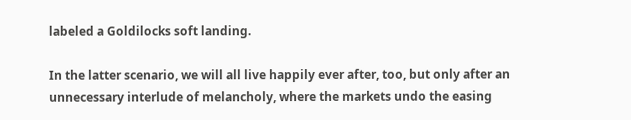labeled a Goldilocks soft landing.

In the latter scenario, we will all live happily ever after, too, but only after an unnecessary interlude of melancholy, where the markets undo the easing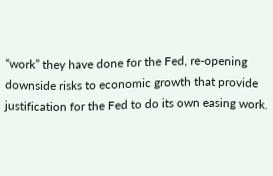“work” they have done for the Fed, re-opening downside risks to economic growth that provide justification for the Fed to do its own easing work.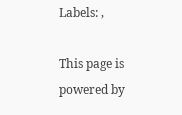Labels: ,

This page is powered by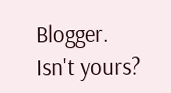Blogger. Isn't yours?